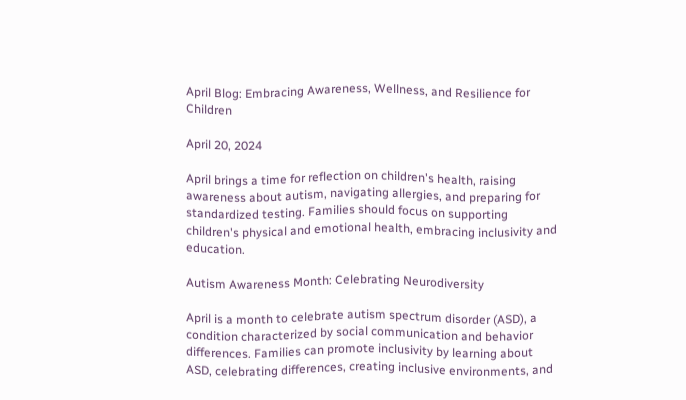April Blog: Embracing Awareness, Wellness, and Resilience for Children

April 20, 2024

April brings a time for reflection on children's health, raising awareness about autism, navigating allergies, and preparing for standardized testing. Families should focus on supporting children's physical and emotional health, embracing inclusivity and education.

Autism Awareness Month: Celebrating Neurodiversity

April is a month to celebrate autism spectrum disorder (ASD), a condition characterized by social communication and behavior differences. Families can promote inclusivity by learning about ASD, celebrating differences, creating inclusive environments, and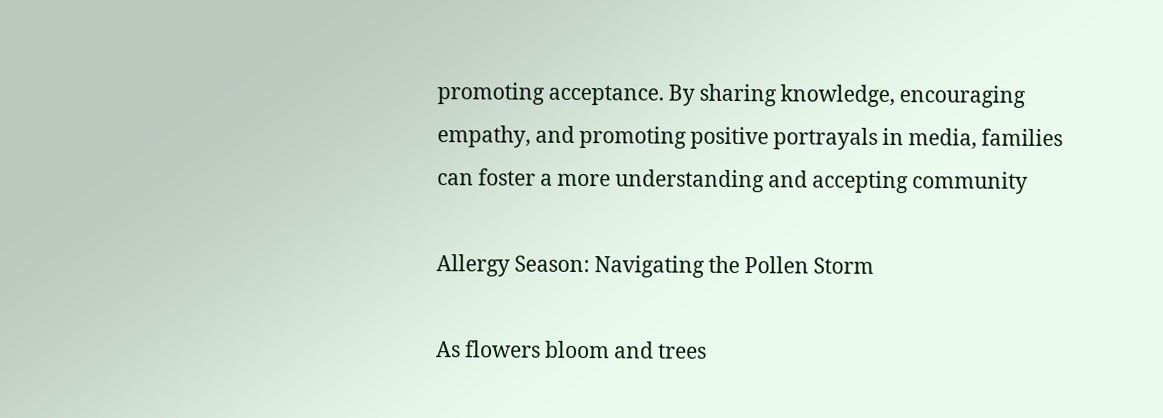promoting acceptance. By sharing knowledge, encouraging empathy, and promoting positive portrayals in media, families can foster a more understanding and accepting community

Allergy Season: Navigating the Pollen Storm

As flowers bloom and trees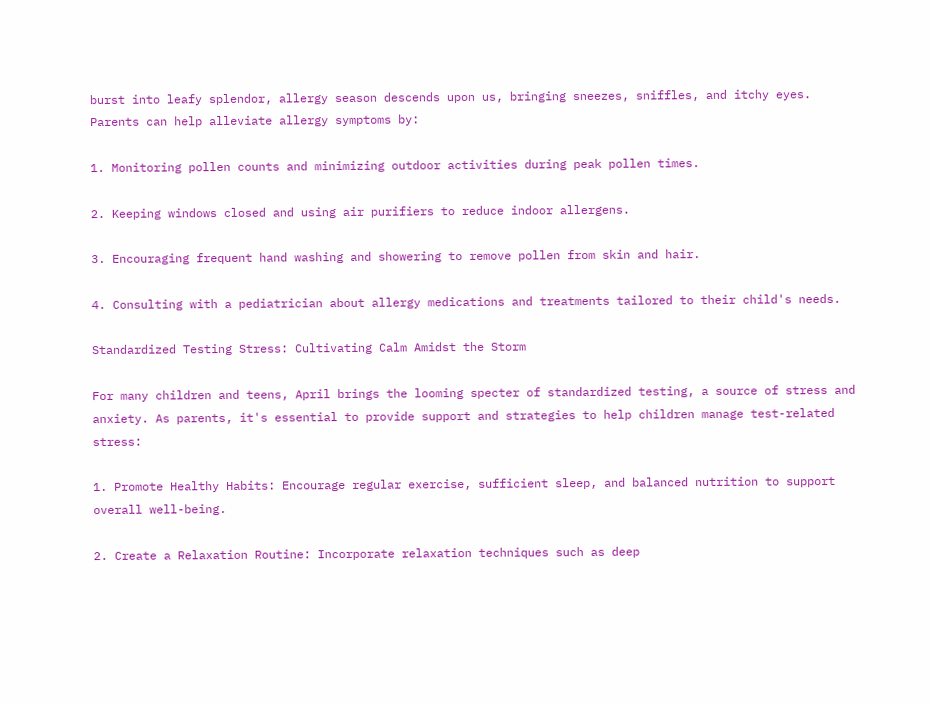burst into leafy splendor, allergy season descends upon us, bringing sneezes, sniffles, and itchy eyes. Parents can help alleviate allergy symptoms by:

1. Monitoring pollen counts and minimizing outdoor activities during peak pollen times.

2. Keeping windows closed and using air purifiers to reduce indoor allergens.

3. Encouraging frequent hand washing and showering to remove pollen from skin and hair.

4. Consulting with a pediatrician about allergy medications and treatments tailored to their child's needs.

Standardized Testing Stress: Cultivating Calm Amidst the Storm

For many children and teens, April brings the looming specter of standardized testing, a source of stress and anxiety. As parents, it's essential to provide support and strategies to help children manage test-related stress:

1. Promote Healthy Habits: Encourage regular exercise, sufficient sleep, and balanced nutrition to support overall well-being.

2. Create a Relaxation Routine: Incorporate relaxation techniques such as deep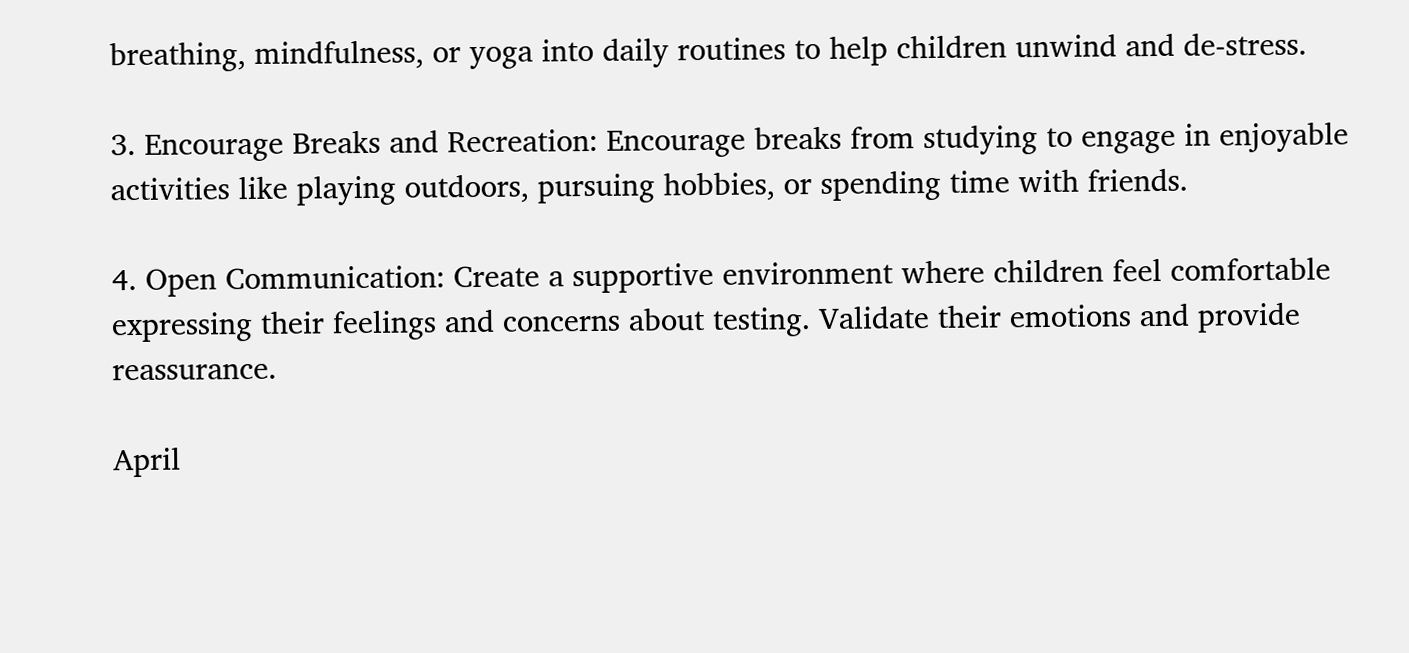breathing, mindfulness, or yoga into daily routines to help children unwind and de-stress.

3. Encourage Breaks and Recreation: Encourage breaks from studying to engage in enjoyable activities like playing outdoors, pursuing hobbies, or spending time with friends.

4. Open Communication: Create a supportive environment where children feel comfortable expressing their feelings and concerns about testing. Validate their emotions and provide reassurance.

April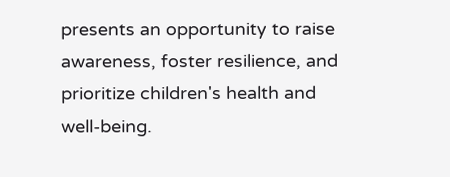presents an opportunity to raise awareness, foster resilience, and prioritize children's health and well-being.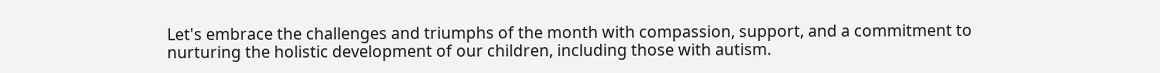Let's embrace the challenges and triumphs of the month with compassion, support, and a commitment to nurturing the holistic development of our children, including those with autism.